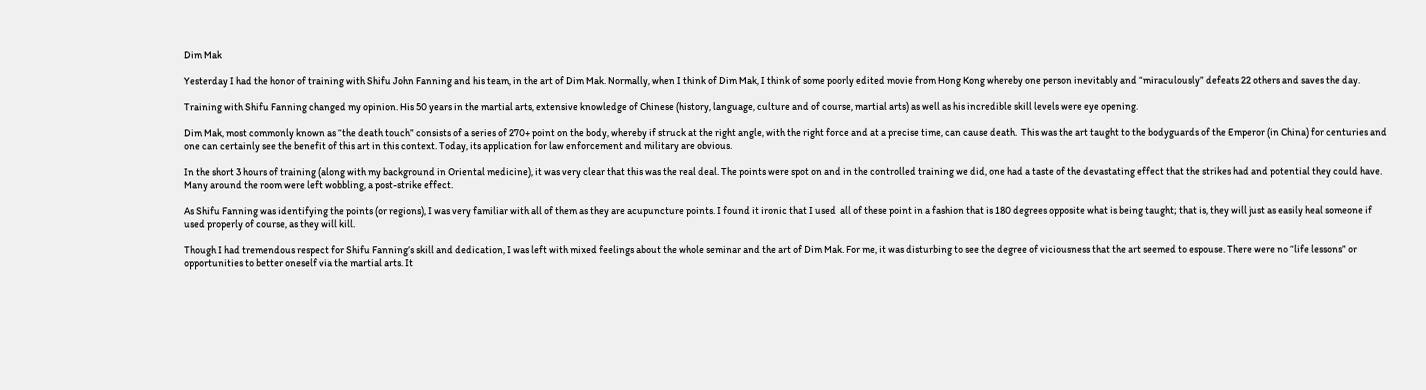Dim Mak

Yesterday I had the honor of training with Shifu John Fanning and his team, in the art of Dim Mak. Normally, when I think of Dim Mak, I think of some poorly edited movie from Hong Kong whereby one person inevitably and “miraculously” defeats 22 others and saves the day.

Training with Shifu Fanning changed my opinion. His 50 years in the martial arts, extensive knowledge of Chinese (history, language, culture and of course, martial arts) as well as his incredible skill levels were eye opening.

Dim Mak, most commonly known as “the death touch” consists of a series of 270+ point on the body, whereby if struck at the right angle, with the right force and at a precise time, can cause death.  This was the art taught to the bodyguards of the Emperor (in China) for centuries and one can certainly see the benefit of this art in this context. Today, its application for law enforcement and military are obvious.

In the short 3 hours of training (along with my background in Oriental medicine), it was very clear that this was the real deal. The points were spot on and in the controlled training we did, one had a taste of the devastating effect that the strikes had and potential they could have. Many around the room were left wobbling, a post-strike effect.

As Shifu Fanning was identifying the points (or regions), I was very familiar with all of them as they are acupuncture points. I found it ironic that I used  all of these point in a fashion that is 180 degrees opposite what is being taught; that is, they will just as easily heal someone if used properly of course, as they will kill.

Though I had tremendous respect for Shifu Fanning’s skill and dedication, I was left with mixed feelings about the whole seminar and the art of Dim Mak. For me, it was disturbing to see the degree of viciousness that the art seemed to espouse. There were no “life lessons” or opportunities to better oneself via the martial arts. It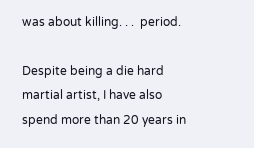was about killing. . .  period.

Despite being a die hard martial artist, I have also spend more than 20 years in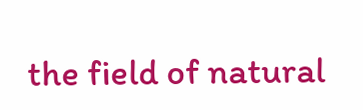the field of natural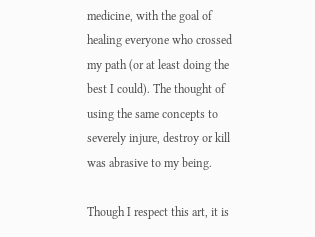medicine, with the goal of healing everyone who crossed my path (or at least doing the best I could). The thought of using the same concepts to severely injure, destroy or kill was abrasive to my being.

Though I respect this art, it is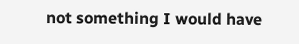not something I would have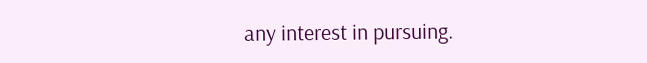any interest in pursuing.